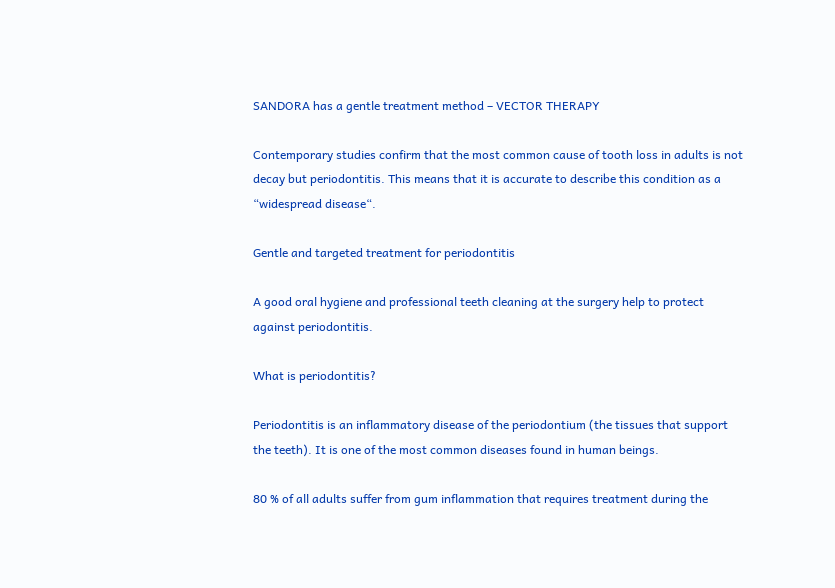SANDORA has a gentle treatment method – VECTOR THERAPY

Contemporary studies confirm that the most common cause of tooth loss in adults is not decay but periodontitis. This means that it is accurate to describe this condition as a “widespread disease“.

Gentle and targeted treatment for periodontitis

A good oral hygiene and professional teeth cleaning at the surgery help to protect against periodontitis.

What is periodontitis?

Periodontitis is an inflammatory disease of the periodontium (the tissues that support the teeth). It is one of the most common diseases found in human beings.

80 % of all adults suffer from gum inflammation that requires treatment during the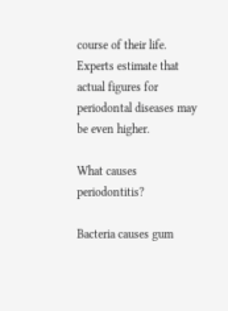course of their life. Experts estimate that actual figures for periodontal diseases may be even higher.

What causes periodontitis?

Bacteria causes gum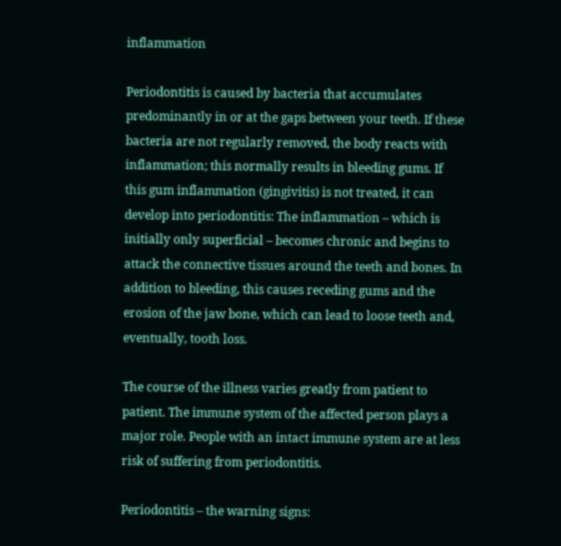inflammation

Periodontitis is caused by bacteria that accumulates predominantly in or at the gaps between your teeth. If these bacteria are not regularly removed, the body reacts with inflammation; this normally results in bleeding gums. If this gum inflammation (gingivitis) is not treated, it can develop into periodontitis: The inflammation – which is initially only superficial – becomes chronic and begins to attack the connective tissues around the teeth and bones. In addition to bleeding, this causes receding gums and the erosion of the jaw bone, which can lead to loose teeth and, eventually, tooth loss.

The course of the illness varies greatly from patient to patient. The immune system of the affected person plays a major role. People with an intact immune system are at less risk of suffering from periodontitis.

Periodontitis – the warning signs: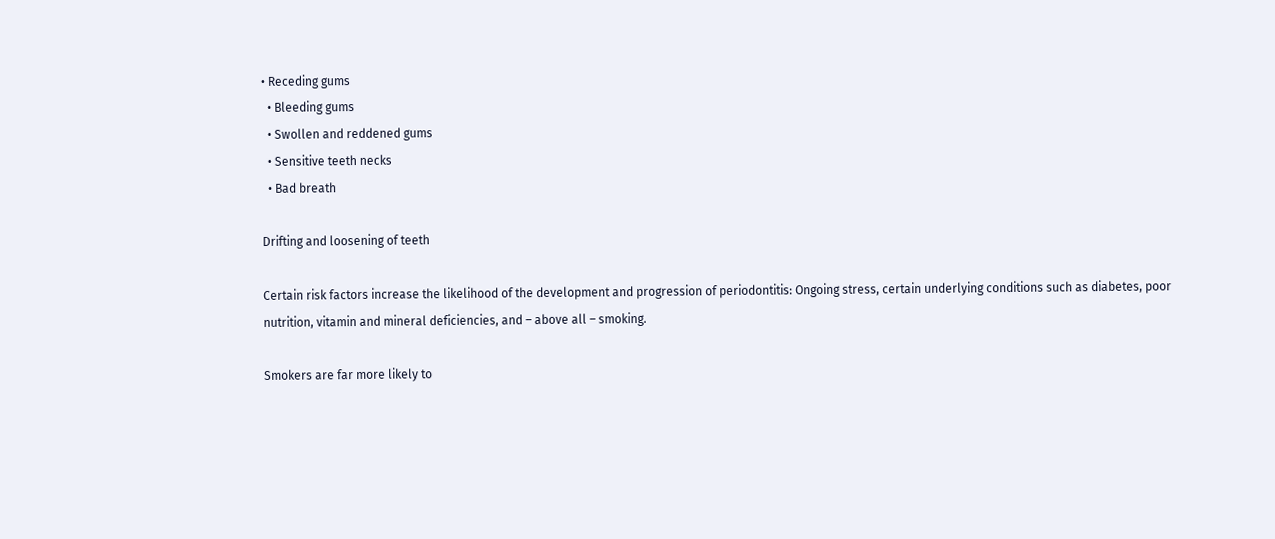• Receding gums
  • Bleeding gums
  • Swollen and reddened gums
  • Sensitive teeth necks
  • Bad breath

Drifting and loosening of teeth

Certain risk factors increase the likelihood of the development and progression of periodontitis: Ongoing stress, certain underlying conditions such as diabetes, poor nutrition, vitamin and mineral deficiencies, and – above all – smoking.

Smokers are far more likely to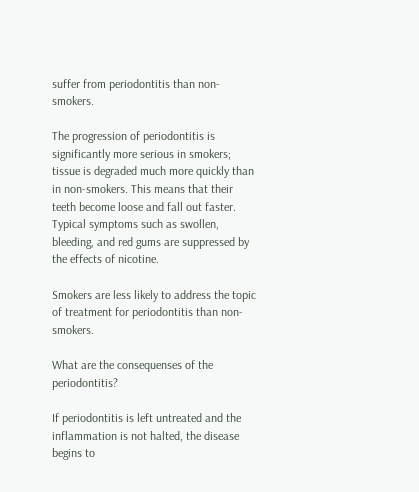suffer from periodontitis than non-smokers.

The progression of periodontitis is significantly more serious in smokers; tissue is degraded much more quickly than in non-smokers. This means that their teeth become loose and fall out faster. Typical symptoms such as swollen, bleeding, and red gums are suppressed by the effects of nicotine.

Smokers are less likely to address the topic of treatment for periodontitis than non-smokers.

What are the consequenses of the periodontitis?

If periodontitis is left untreated and the inflammation is not halted, the disease begins to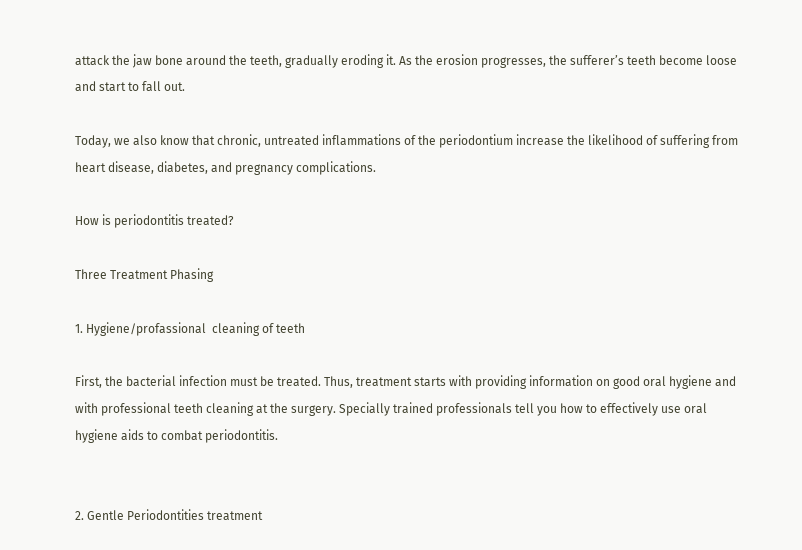attack the jaw bone around the teeth, gradually eroding it. As the erosion progresses, the sufferer’s teeth become loose and start to fall out.

Today, we also know that chronic, untreated inflammations of the periodontium increase the likelihood of suffering from heart disease, diabetes, and pregnancy complications.

How is periodontitis treated?

Three Treatment Phasing

1. Hygiene/profassional  cleaning of teeth

First, the bacterial infection must be treated. Thus, treatment starts with providing information on good oral hygiene and with professional teeth cleaning at the surgery. Specially trained professionals tell you how to effectively use oral hygiene aids to combat periodontitis.


2. Gentle Periodontities treatment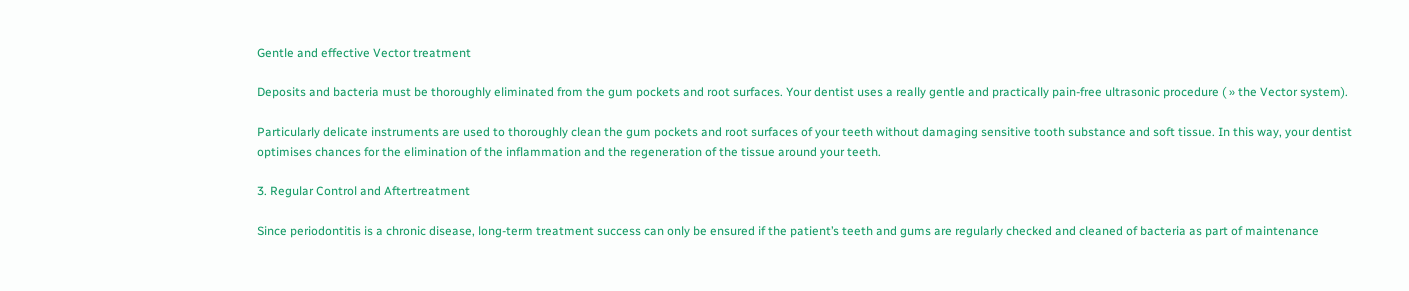Gentle and effective Vector treatment

Deposits and bacteria must be thoroughly eliminated from the gum pockets and root surfaces. Your dentist uses a really gentle and practically pain-free ultrasonic procedure ( » the Vector system).

Particularly delicate instruments are used to thoroughly clean the gum pockets and root surfaces of your teeth without damaging sensitive tooth substance and soft tissue. In this way, your dentist optimises chances for the elimination of the inflammation and the regeneration of the tissue around your teeth.

3. Regular Control and Aftertreatment

Since periodontitis is a chronic disease, long-term treatment success can only be ensured if the patient’s teeth and gums are regularly checked and cleaned of bacteria as part of maintenance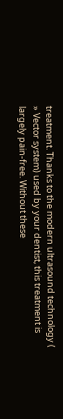treatment. Thanks to the modern ultrasound technology ( » Vector system) used by your dentist, this treatment is largely pain-free. Without these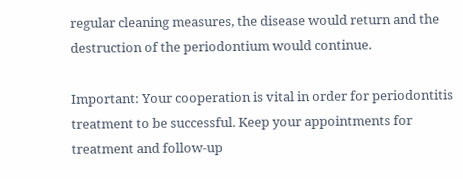regular cleaning measures, the disease would return and the destruction of the periodontium would continue.

Important: Your cooperation is vital in order for periodontitis treatment to be successful. Keep your appointments for treatment and follow-up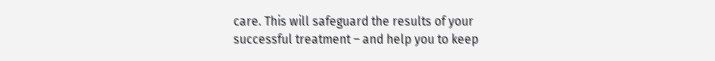care. This will safeguard the results of your successful treatment – and help you to keep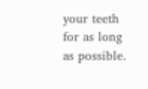your teeth for as long as possible.